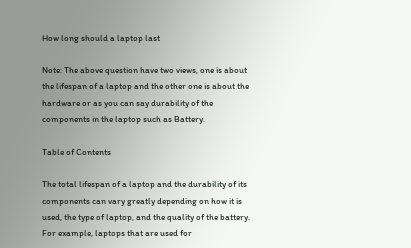How long should a laptop last

Note: The above question have two views, one is about the lifespan of a laptop and the other one is about the hardware or as you can say durability of the components in the laptop such as Battery.

Table of Contents

The total lifespan of a laptop and the durability of its components can vary greatly depending on how it is used, the type of laptop, and the quality of the battery. For example, laptops that are used for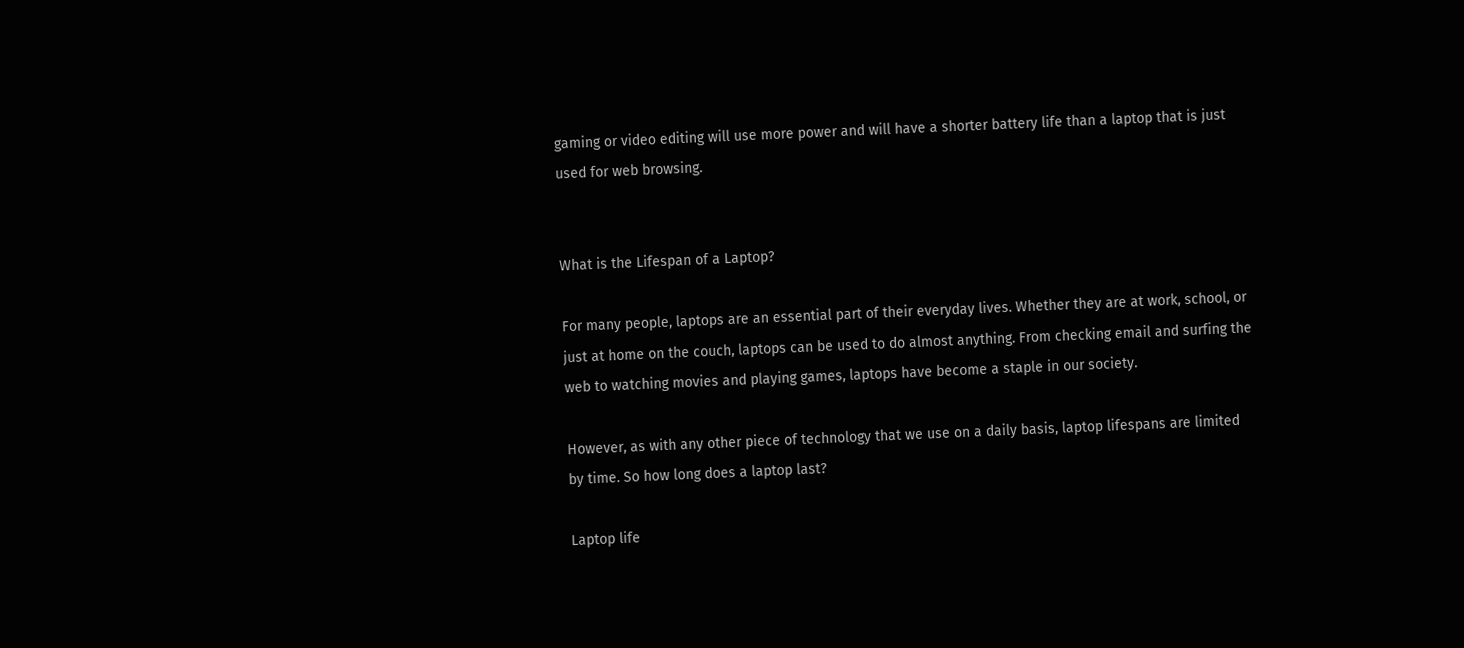gaming or video editing will use more power and will have a shorter battery life than a laptop that is just used for web browsing.


What is the Lifespan of a Laptop?

For many people, laptops are an essential part of their everyday lives. Whether they are at work, school, or just at home on the couch, laptops can be used to do almost anything. From checking email and surfing the web to watching movies and playing games, laptops have become a staple in our society.

However, as with any other piece of technology that we use on a daily basis, laptop lifespans are limited by time. So how long does a laptop last?

Laptop life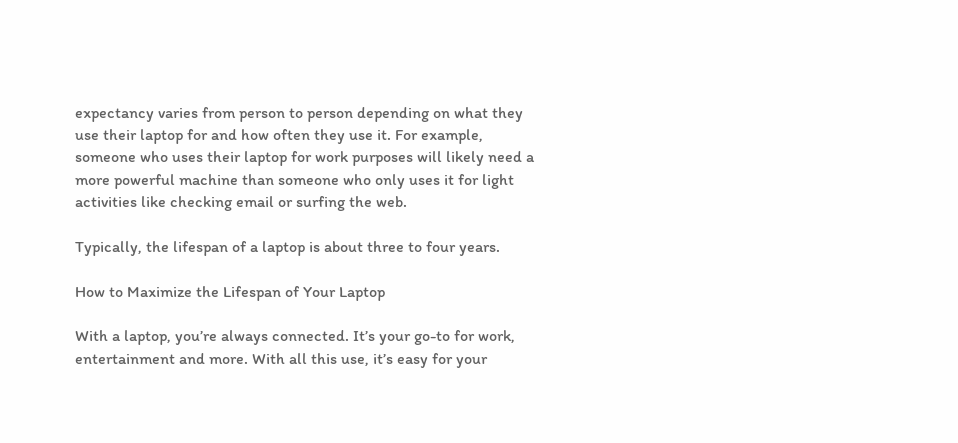expectancy varies from person to person depending on what they use their laptop for and how often they use it. For example, someone who uses their laptop for work purposes will likely need a more powerful machine than someone who only uses it for light activities like checking email or surfing the web.

Typically, the lifespan of a laptop is about three to four years.

How to Maximize the Lifespan of Your Laptop

With a laptop, you’re always connected. It’s your go-to for work, entertainment and more. With all this use, it’s easy for your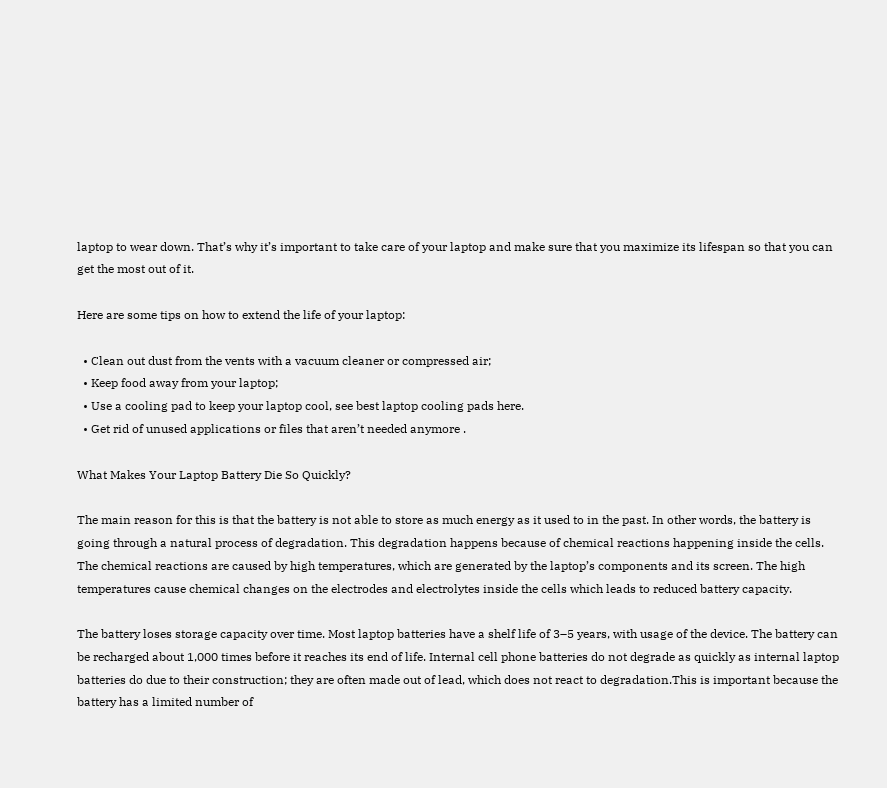laptop to wear down. That’s why it’s important to take care of your laptop and make sure that you maximize its lifespan so that you can get the most out of it.

Here are some tips on how to extend the life of your laptop:

  • Clean out dust from the vents with a vacuum cleaner or compressed air;
  • Keep food away from your laptop;
  • Use a cooling pad to keep your laptop cool, see best laptop cooling pads here.
  • Get rid of unused applications or files that aren’t needed anymore .

What Makes Your Laptop Battery Die So Quickly?

The main reason for this is that the battery is not able to store as much energy as it used to in the past. In other words, the battery is going through a natural process of degradation. This degradation happens because of chemical reactions happening inside the cells. The chemical reactions are caused by high temperatures, which are generated by the laptop’s components and its screen. The high temperatures cause chemical changes on the electrodes and electrolytes inside the cells which leads to reduced battery capacity.

The battery loses storage capacity over time. Most laptop batteries have a shelf life of 3–5 years, with usage of the device. The battery can be recharged about 1,000 times before it reaches its end of life. Internal cell phone batteries do not degrade as quickly as internal laptop batteries do due to their construction; they are often made out of lead, which does not react to degradation.This is important because the battery has a limited number of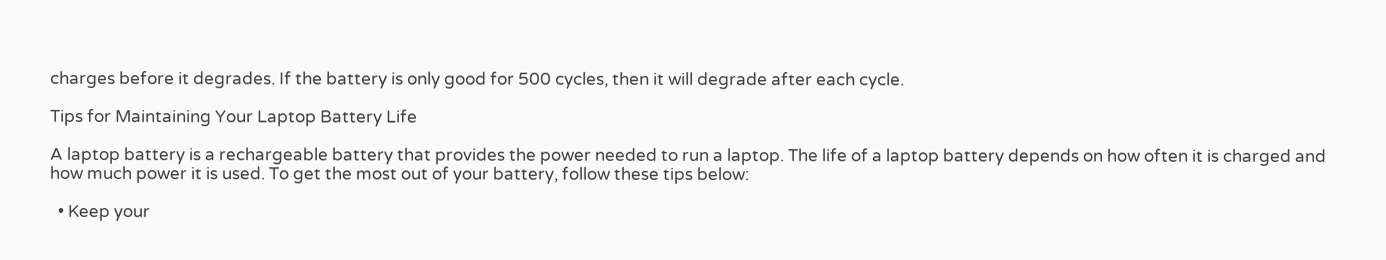charges before it degrades. If the battery is only good for 500 cycles, then it will degrade after each cycle.

Tips for Maintaining Your Laptop Battery Life

A laptop battery is a rechargeable battery that provides the power needed to run a laptop. The life of a laptop battery depends on how often it is charged and how much power it is used. To get the most out of your battery, follow these tips below:

  • Keep your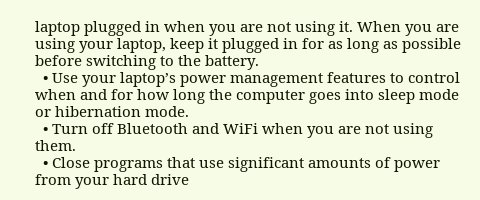laptop plugged in when you are not using it. When you are using your laptop, keep it plugged in for as long as possible before switching to the battery.
  • Use your laptop’s power management features to control when and for how long the computer goes into sleep mode or hibernation mode.
  • Turn off Bluetooth and WiFi when you are not using them.
  • Close programs that use significant amounts of power from your hard drive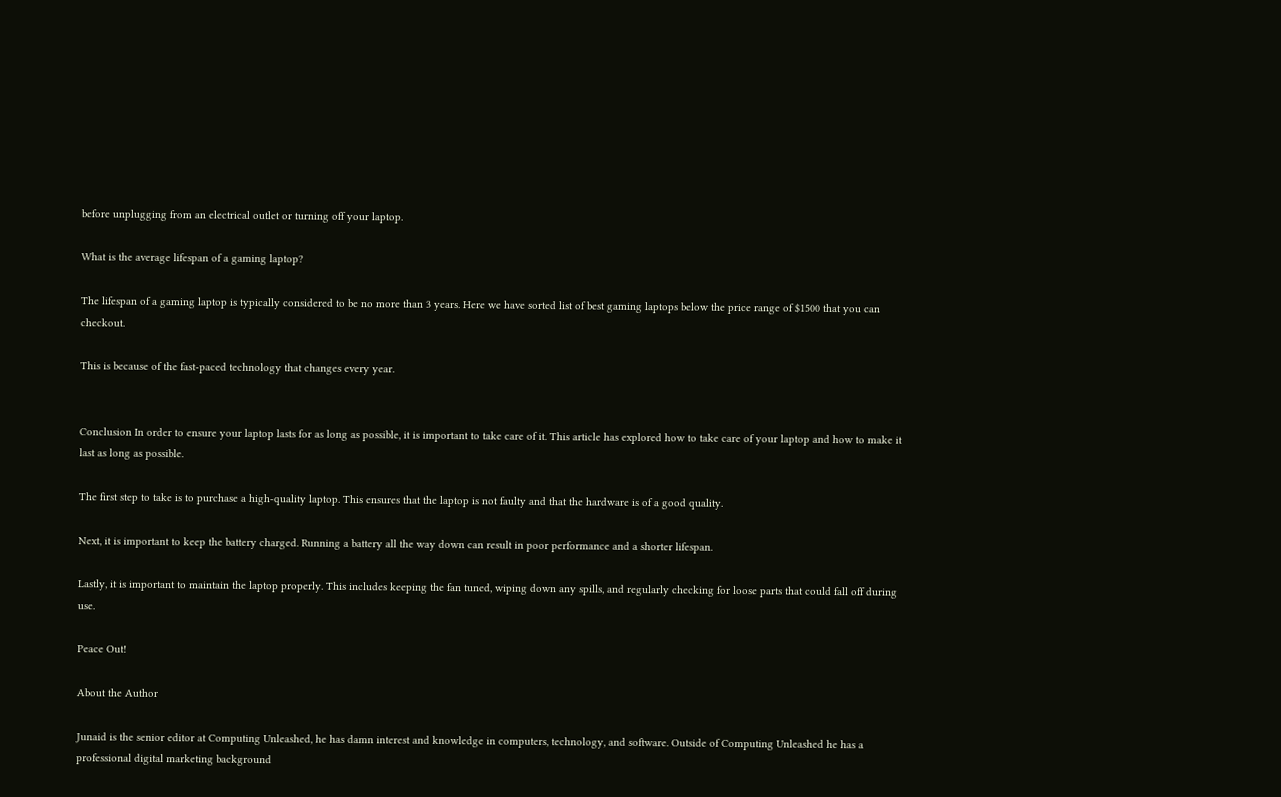before unplugging from an electrical outlet or turning off your laptop.

What is the average lifespan of a gaming laptop?

The lifespan of a gaming laptop is typically considered to be no more than 3 years. Here we have sorted list of best gaming laptops below the price range of $1500 that you can checkout.

This is because of the fast-paced technology that changes every year.


Conclusion In order to ensure your laptop lasts for as long as possible, it is important to take care of it. This article has explored how to take care of your laptop and how to make it last as long as possible.

The first step to take is to purchase a high-quality laptop. This ensures that the laptop is not faulty and that the hardware is of a good quality.

Next, it is important to keep the battery charged. Running a battery all the way down can result in poor performance and a shorter lifespan.

Lastly, it is important to maintain the laptop properly. This includes keeping the fan tuned, wiping down any spills, and regularly checking for loose parts that could fall off during use.

Peace Out!

About the Author

Junaid is the senior editor at Computing Unleashed, he has damn interest and knowledge in computers, technology, and software. Outside of Computing Unleashed he has a professional digital marketing background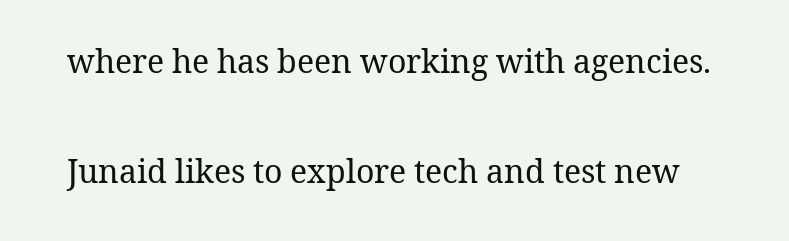where he has been working with agencies.

Junaid likes to explore tech and test new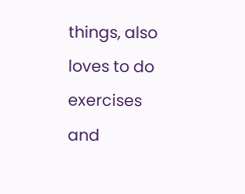things, also loves to do exercises and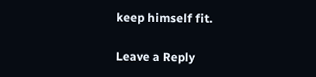keep himself fit.

Leave a Reply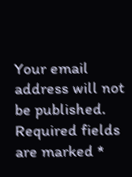Your email address will not be published. Required fields are marked *